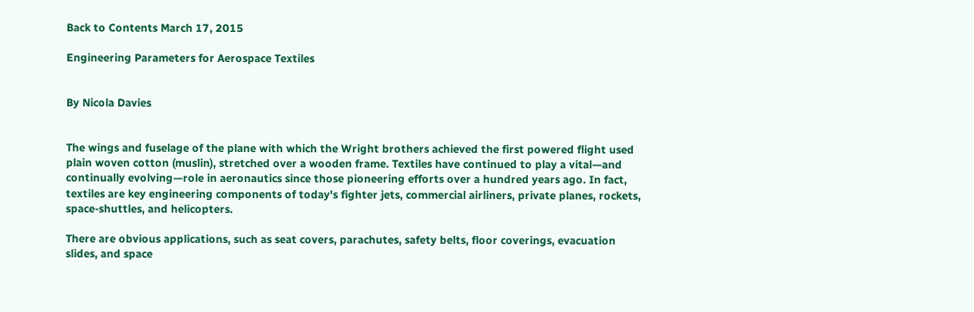Back to Contents March 17, 2015

Engineering Parameters for Aerospace Textiles


By Nicola Davies


The wings and fuselage of the plane with which the Wright brothers achieved the first powered flight used plain woven cotton (muslin), stretched over a wooden frame. Textiles have continued to play a vital—and continually evolving—role in aeronautics since those pioneering efforts over a hundred years ago. In fact, textiles are key engineering components of today's fighter jets, commercial airliners, private planes, rockets, space-shuttles, and helicopters.

There are obvious applications, such as seat covers, parachutes, safety belts, floor coverings, evacuation slides, and space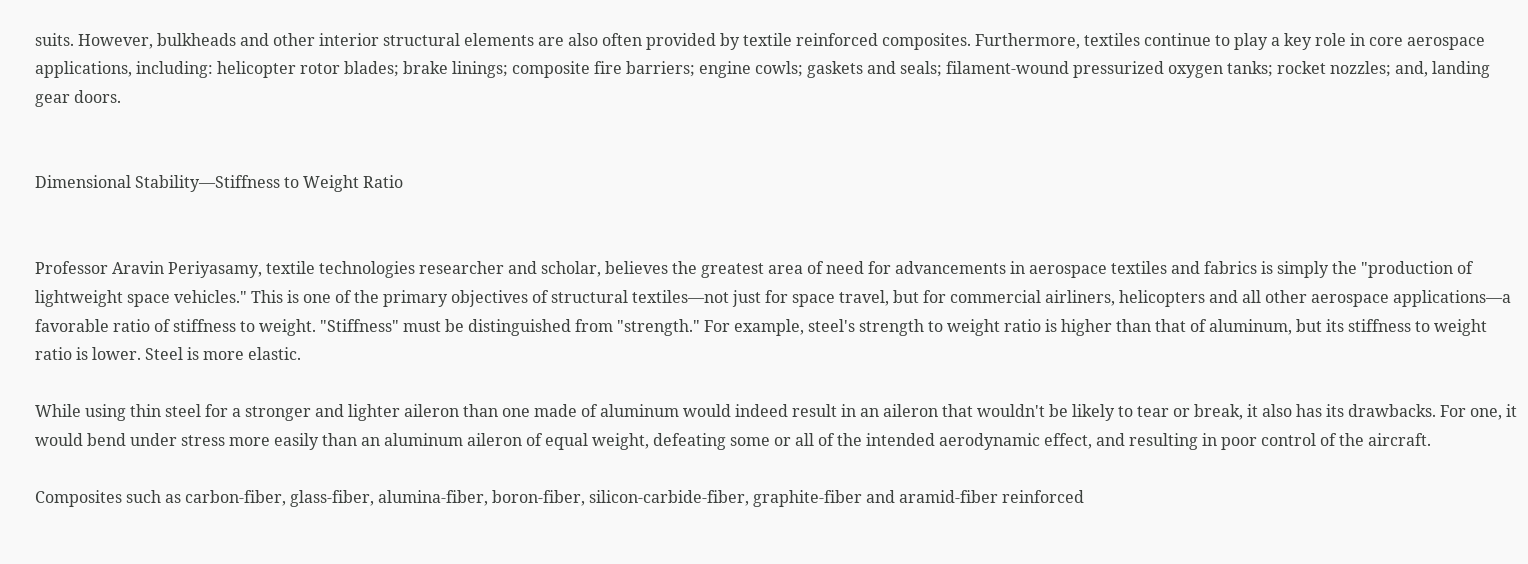suits. However, bulkheads and other interior structural elements are also often provided by textile reinforced composites. Furthermore, textiles continue to play a key role in core aerospace applications, including: helicopter rotor blades; brake linings; composite fire barriers; engine cowls; gaskets and seals; filament-wound pressurized oxygen tanks; rocket nozzles; and, landing gear doors.


Dimensional Stability—Stiffness to Weight Ratio


Professor Aravin Periyasamy, textile technologies researcher and scholar, believes the greatest area of need for advancements in aerospace textiles and fabrics is simply the "production of lightweight space vehicles." This is one of the primary objectives of structural textiles—not just for space travel, but for commercial airliners, helicopters and all other aerospace applications—a favorable ratio of stiffness to weight. "Stiffness" must be distinguished from "strength." For example, steel's strength to weight ratio is higher than that of aluminum, but its stiffness to weight ratio is lower. Steel is more elastic.

While using thin steel for a stronger and lighter aileron than one made of aluminum would indeed result in an aileron that wouldn't be likely to tear or break, it also has its drawbacks. For one, it would bend under stress more easily than an aluminum aileron of equal weight, defeating some or all of the intended aerodynamic effect, and resulting in poor control of the aircraft.

Composites such as carbon-fiber, glass-fiber, alumina-fiber, boron-fiber, silicon-carbide-fiber, graphite-fiber and aramid-fiber reinforced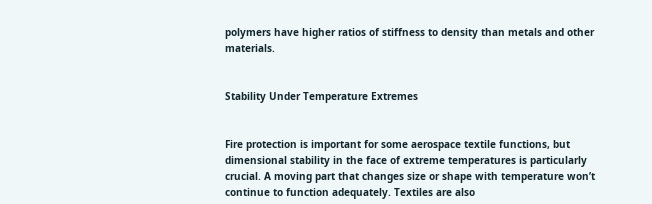polymers have higher ratios of stiffness to density than metals and other materials.


Stability Under Temperature Extremes


Fire protection is important for some aerospace textile functions, but dimensional stability in the face of extreme temperatures is particularly crucial. A moving part that changes size or shape with temperature won’t continue to function adequately. Textiles are also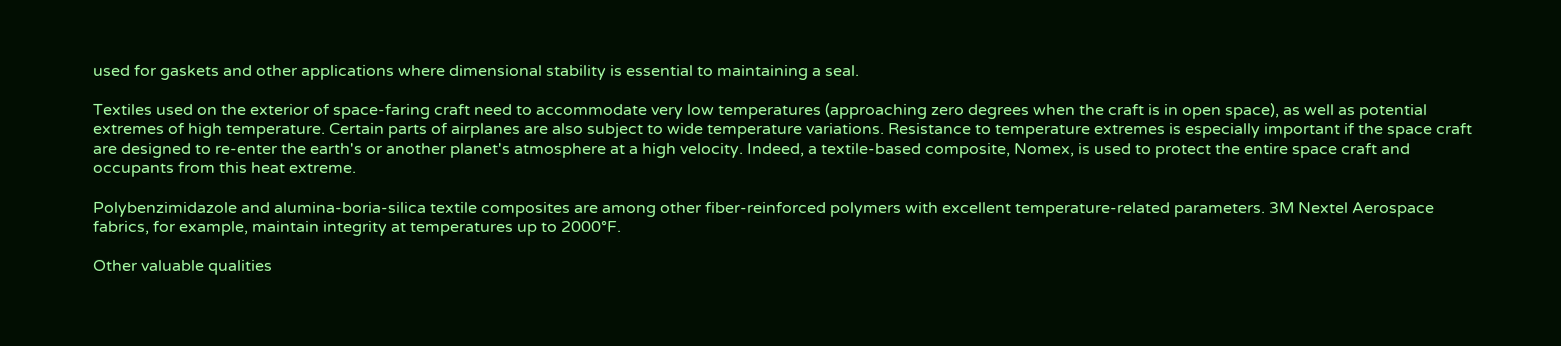used for gaskets and other applications where dimensional stability is essential to maintaining a seal.

Textiles used on the exterior of space-faring craft need to accommodate very low temperatures (approaching zero degrees when the craft is in open space), as well as potential extremes of high temperature. Certain parts of airplanes are also subject to wide temperature variations. Resistance to temperature extremes is especially important if the space craft are designed to re-enter the earth's or another planet's atmosphere at a high velocity. Indeed, a textile-based composite, Nomex, is used to protect the entire space craft and occupants from this heat extreme.

Polybenzimidazole and alumina-boria-silica textile composites are among other fiber-reinforced polymers with excellent temperature-related parameters. 3M Nextel Aerospace fabrics, for example, maintain integrity at temperatures up to 2000°F.

Other valuable qualities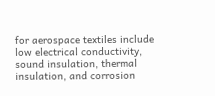for aerospace textiles include low electrical conductivity, sound insulation, thermal insulation, and corrosion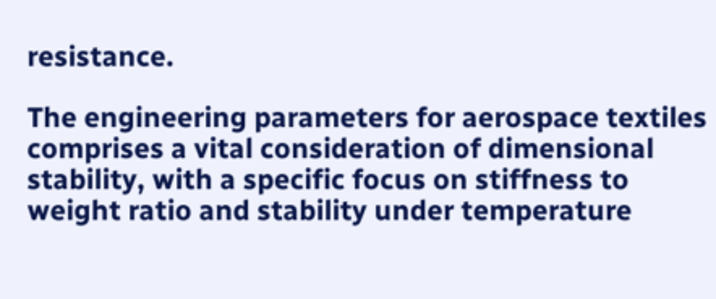resistance.

The engineering parameters for aerospace textiles comprises a vital consideration of dimensional stability, with a specific focus on stiffness to weight ratio and stability under temperature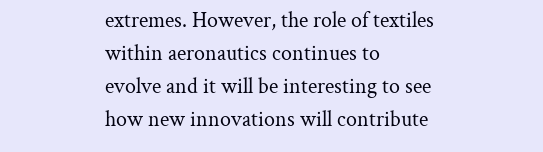extremes. However, the role of textiles within aeronautics continues to evolve and it will be interesting to see how new innovations will contribute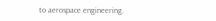to aerospace engineering.